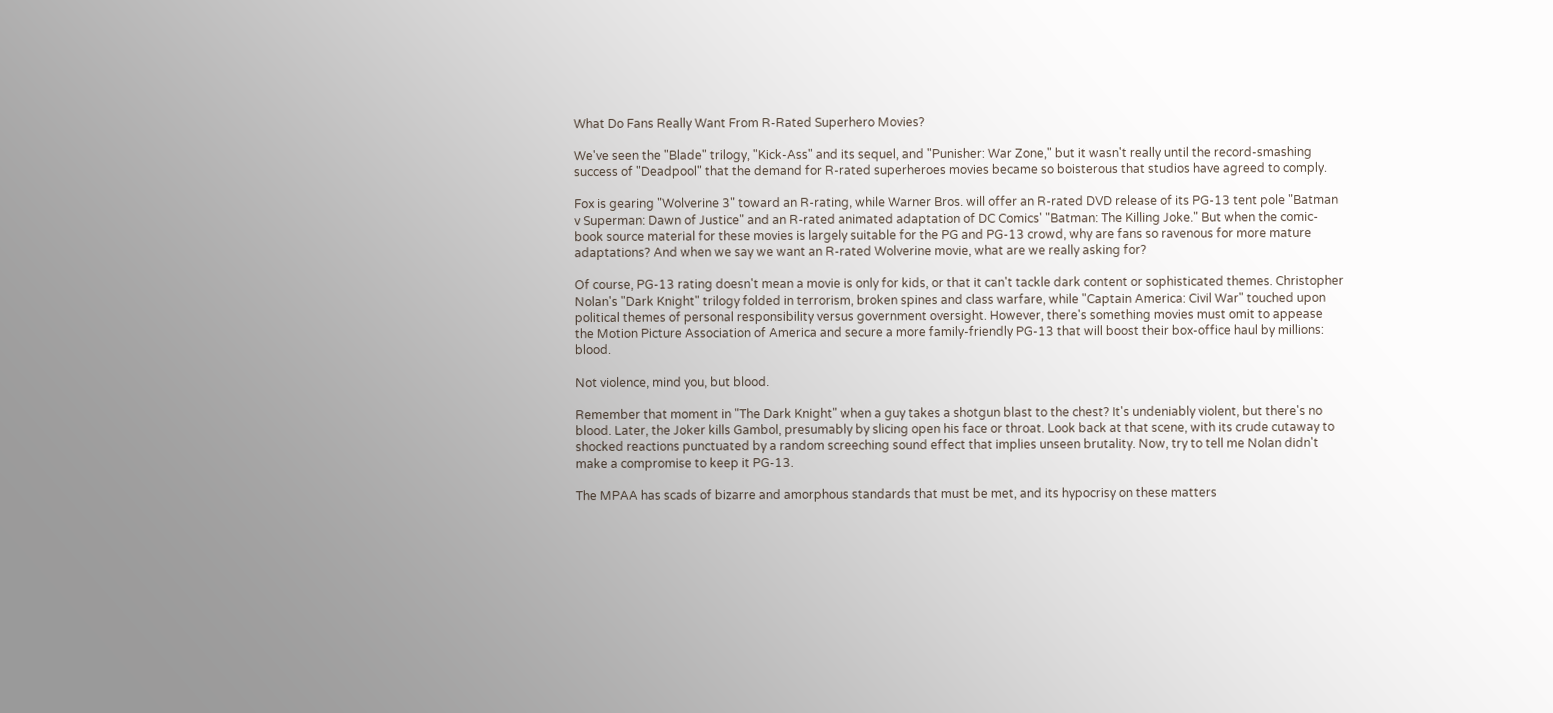What Do Fans Really Want From R-Rated Superhero Movies?

We've seen the "Blade" trilogy, "Kick-Ass" and its sequel, and "Punisher: War Zone," but it wasn't really until the record-smashing success of "Deadpool" that the demand for R-rated superheroes movies became so boisterous that studios have agreed to comply.

Fox is gearing "Wolverine 3" toward an R-rating, while Warner Bros. will offer an R-rated DVD release of its PG-13 tent pole "Batman v Superman: Dawn of Justice" and an R-rated animated adaptation of DC Comics' "Batman: The Killing Joke." But when the comic-book source material for these movies is largely suitable for the PG and PG-13 crowd, why are fans so ravenous for more mature adaptations? And when we say we want an R-rated Wolverine movie, what are we really asking for?

Of course, PG-13 rating doesn't mean a movie is only for kids, or that it can't tackle dark content or sophisticated themes. Christopher Nolan's "Dark Knight" trilogy folded in terrorism, broken spines and class warfare, while "Captain America: Civil War" touched upon political themes of personal responsibility versus government oversight. However, there's something movies must omit to appease the Motion Picture Association of America and secure a more family-friendly PG-13 that will boost their box-office haul by millions: blood.

Not violence, mind you, but blood.

Remember that moment in "The Dark Knight" when a guy takes a shotgun blast to the chest? It's undeniably violent, but there's no blood. Later, the Joker kills Gambol, presumably by slicing open his face or throat. Look back at that scene, with its crude cutaway to shocked reactions punctuated by a random screeching sound effect that implies unseen brutality. Now, try to tell me Nolan didn't make a compromise to keep it PG-13.

The MPAA has scads of bizarre and amorphous standards that must be met, and its hypocrisy on these matters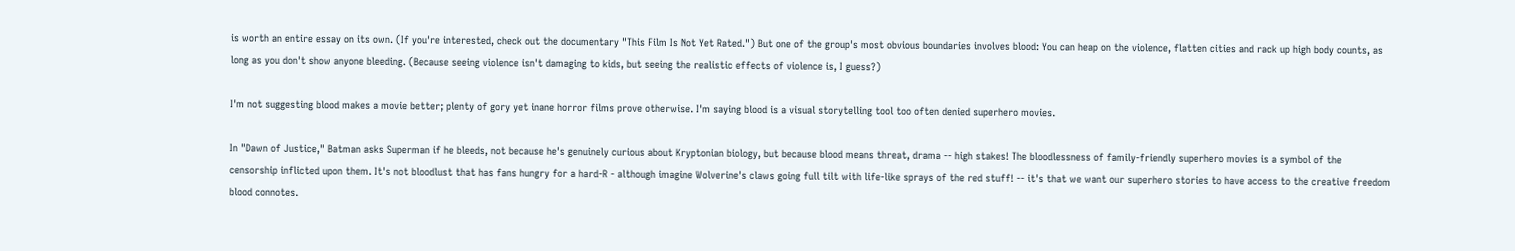is worth an entire essay on its own. (If you're interested, check out the documentary "This Film Is Not Yet Rated.") But one of the group's most obvious boundaries involves blood: You can heap on the violence, flatten cities and rack up high body counts, as long as you don't show anyone bleeding. (Because seeing violence isn't damaging to kids, but seeing the realistic effects of violence is, I guess?)

I'm not suggesting blood makes a movie better; plenty of gory yet inane horror films prove otherwise. I'm saying blood is a visual storytelling tool too often denied superhero movies.

In "Dawn of Justice," Batman asks Superman if he bleeds, not because he's genuinely curious about Kryptonian biology, but because blood means threat, drama -- high stakes! The bloodlessness of family-friendly superhero movies is a symbol of the censorship inflicted upon them. It's not bloodlust that has fans hungry for a hard-R - although imagine Wolverine's claws going full tilt with life-like sprays of the red stuff! -- it's that we want our superhero stories to have access to the creative freedom blood connotes.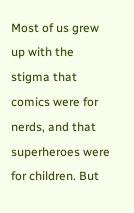Most of us grew up with the stigma that comics were for nerds, and that superheroes were for children. But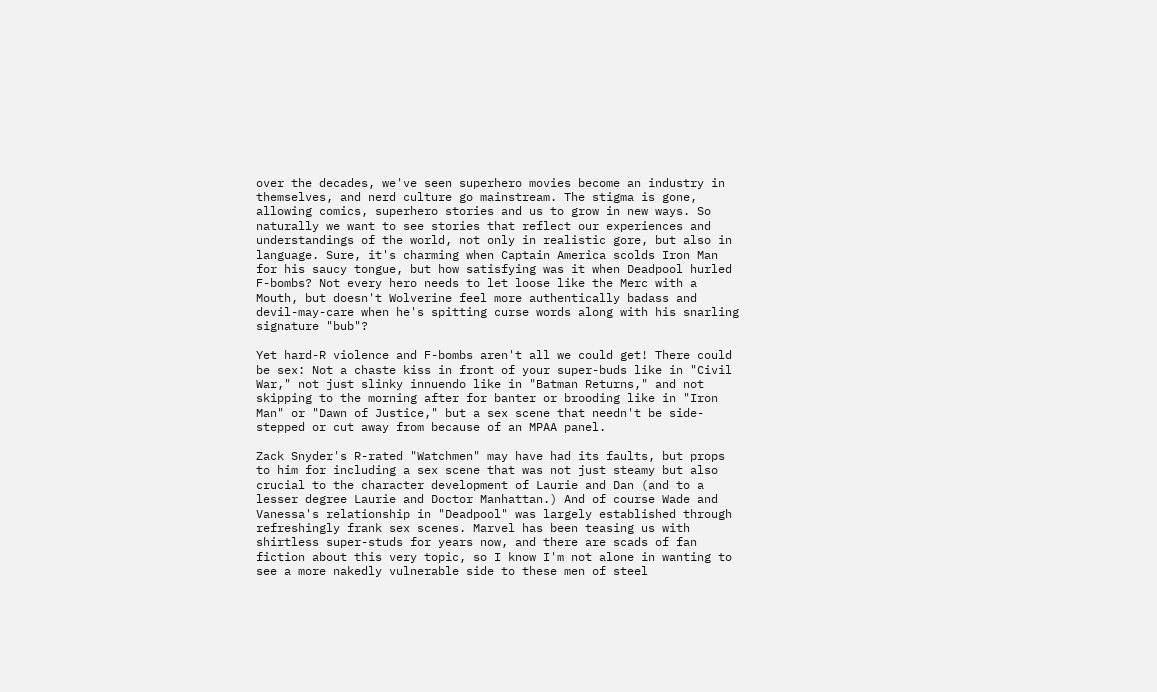over the decades, we've seen superhero movies become an industry in themselves, and nerd culture go mainstream. The stigma is gone, allowing comics, superhero stories and us to grow in new ways. So naturally we want to see stories that reflect our experiences and understandings of the world, not only in realistic gore, but also in language. Sure, it's charming when Captain America scolds Iron Man for his saucy tongue, but how satisfying was it when Deadpool hurled F-bombs? Not every hero needs to let loose like the Merc with a Mouth, but doesn't Wolverine feel more authentically badass and devil-may-care when he's spitting curse words along with his snarling signature "bub"?

Yet hard-R violence and F-bombs aren't all we could get! There could be sex: Not a chaste kiss in front of your super-buds like in "Civil War," not just slinky innuendo like in "Batman Returns," and not skipping to the morning after for banter or brooding like in "Iron Man" or "Dawn of Justice," but a sex scene that needn't be side-stepped or cut away from because of an MPAA panel.

Zack Snyder's R-rated "Watchmen" may have had its faults, but props to him for including a sex scene that was not just steamy but also crucial to the character development of Laurie and Dan (and to a lesser degree Laurie and Doctor Manhattan.) And of course Wade and Vanessa's relationship in "Deadpool" was largely established through refreshingly frank sex scenes. Marvel has been teasing us with shirtless super-studs for years now, and there are scads of fan fiction about this very topic, so I know I'm not alone in wanting to see a more nakedly vulnerable side to these men of steel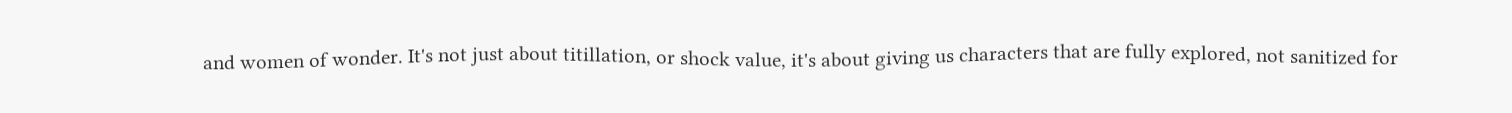and women of wonder. It's not just about titillation, or shock value, it's about giving us characters that are fully explored, not sanitized for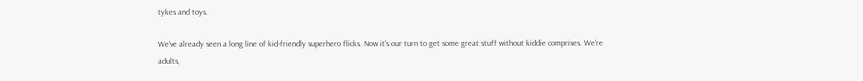tykes and toys.

We've already seen a long line of kid-friendly superhero flicks. Now it's our turn to get some great stuff without kiddie comprises. We're adults,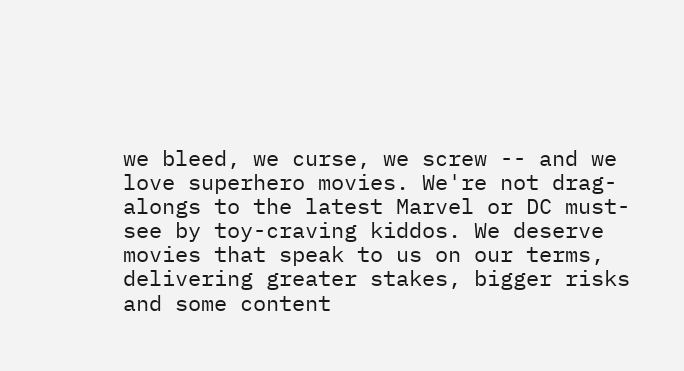we bleed, we curse, we screw -- and we love superhero movies. We're not drag-alongs to the latest Marvel or DC must-see by toy-craving kiddos. We deserve movies that speak to us on our terms, delivering greater stakes, bigger risks and some content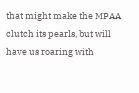that might make the MPAA clutch its pearls, but will have us roaring with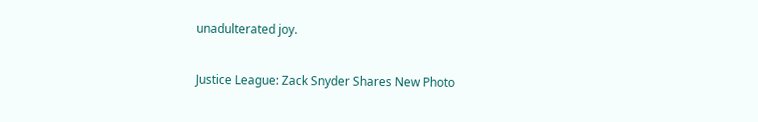unadulterated joy.

Justice League: Zack Snyder Shares New Photo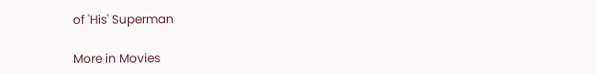of 'His' Superman

More in Movies